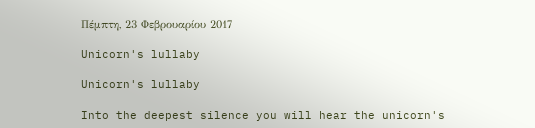Πέμπτη, 23 Φεβρουαρίου 2017

Unicorn's lullaby

Unicorn's lullaby

Into the deepest silence you will hear the unicorn's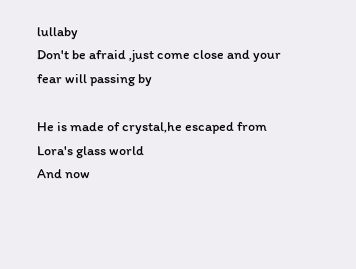lullaby
Don't be afraid ,just come close and your fear will passing by

He is made of crystal,he escaped from Lora's glass world
And now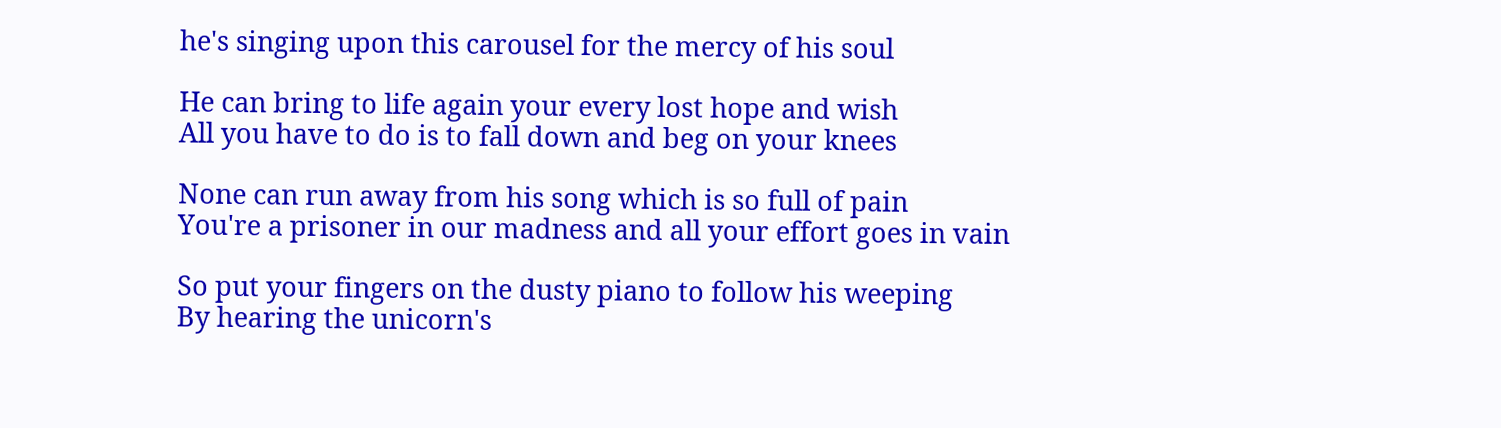he's singing upon this carousel for the mercy of his soul

He can bring to life again your every lost hope and wish
All you have to do is to fall down and beg on your knees

None can run away from his song which is so full of pain
You're a prisoner in our madness and all your effort goes in vain

So put your fingers on the dusty piano to follow his weeping
By hearing the unicorn's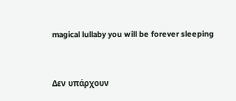magical lullaby you will be forever sleeping


Δεν υπάρχουν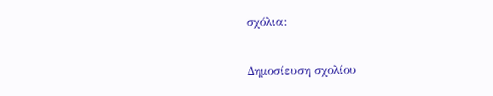σχόλια:

Δημοσίευση σχολίου